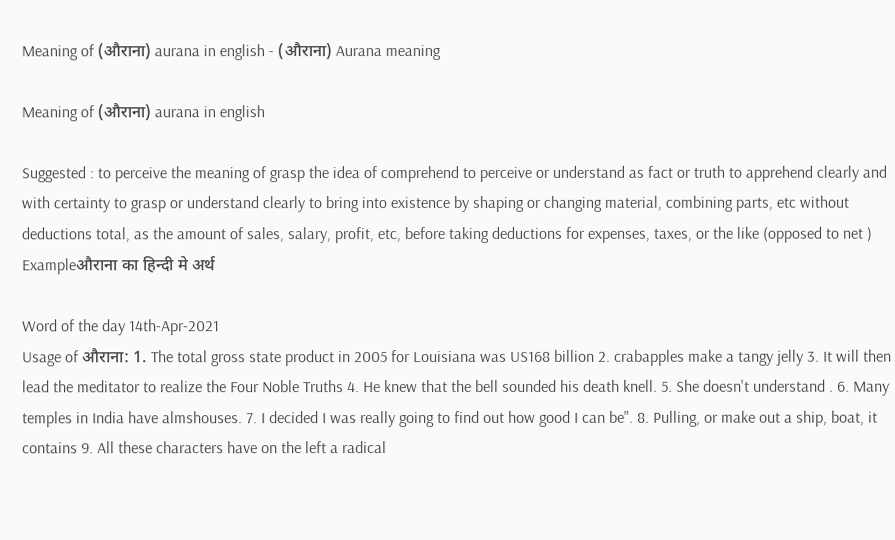Meaning of (औराना) aurana in english - (औराना) Aurana meaning

Meaning of (औराना) aurana in english

Suggested : to perceive the meaning of grasp the idea of comprehend to perceive or understand as fact or truth to apprehend clearly and with certainty to grasp or understand clearly to bring into existence by shaping or changing material, combining parts, etc without deductions total, as the amount of sales, salary, profit, etc, before taking deductions for expenses, taxes, or the like (opposed to net )
Exampleऔराना का हिन्दी मे अर्थ

Word of the day 14th-Apr-2021
Usage of औराना: 1. The total gross state product in 2005 for Louisiana was US168 billion 2. crabapples make a tangy jelly 3. It will then lead the meditator to realize the Four Noble Truths 4. He knew that the bell sounded his death knell. 5. She doesn't understand . 6. Many temples in India have almshouses. 7. I decided I was really going to find out how good I can be". 8. Pulling, or make out a ship, boat, it contains 9. All these characters have on the left a radical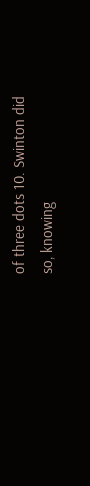of three dots 10. Swinton did so, knowing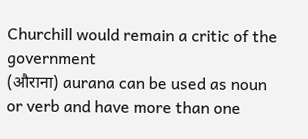Churchill would remain a critic of the government
(औराना) aurana can be used as noun or verb and have more than one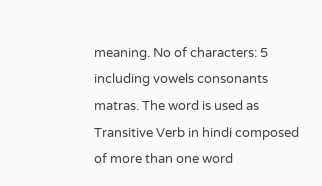meaning. No of characters: 5 including vowels consonants matras. The word is used as Transitive Verb in hindi composed of more than one word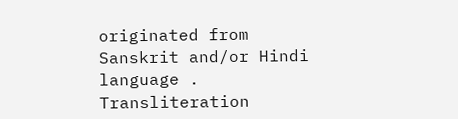originated from Sanskrit and/or Hindi language . Transliteration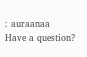: auraanaa
Have a question?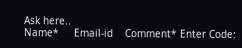Ask here..
Name*     Email-id    Comment* Enter Code: